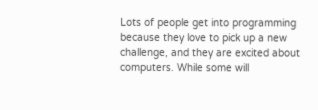Lots of people get into programming because they love to pick up a new challenge, and they are excited about computers. While some will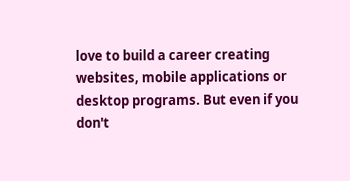love to build a career creating websites, mobile applications or desktop programs. But even if you don't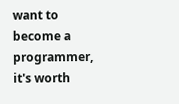want to become a programmer, it's worth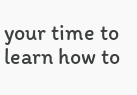your time to learn how to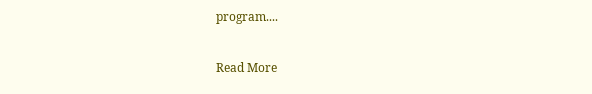program....

Read More